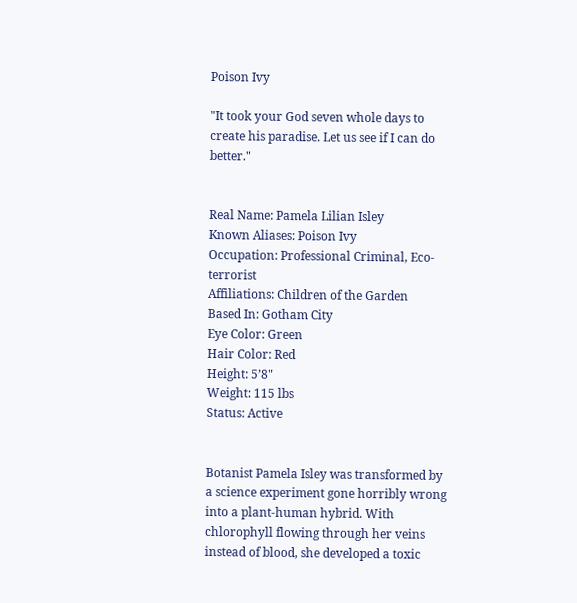Poison Ivy

"It took your God seven whole days to create his paradise. Let us see if I can do better."


Real Name: Pamela Lilian Isley
Known Aliases: Poison Ivy
Occupation: Professional Criminal, Eco-terrorist
Affiliations: Children of the Garden
Based In: Gotham City
Eye Color: Green
Hair Color: Red
Height: 5’8"
Weight: 115 lbs
Status: Active


Botanist Pamela Isley was transformed by a science experiment gone horribly wrong into a plant-human hybrid. With chlorophyll flowing through her veins instead of blood, she developed a toxic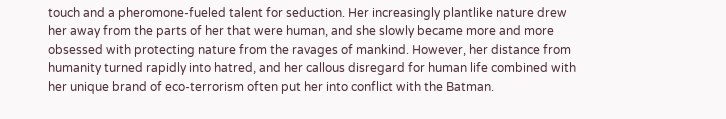touch and a pheromone-fueled talent for seduction. Her increasingly plantlike nature drew her away from the parts of her that were human, and she slowly became more and more obsessed with protecting nature from the ravages of mankind. However, her distance from humanity turned rapidly into hatred, and her callous disregard for human life combined with her unique brand of eco-terrorism often put her into conflict with the Batman.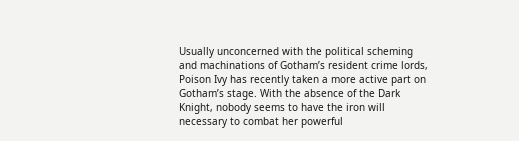Usually unconcerned with the political scheming and machinations of Gotham’s resident crime lords, Poison Ivy has recently taken a more active part on Gotham’s stage. With the absence of the Dark Knight, nobody seems to have the iron will necessary to combat her powerful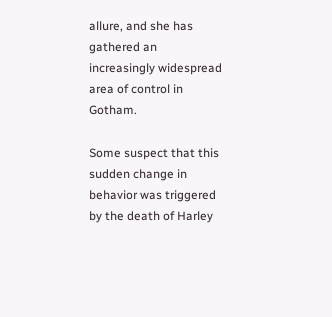allure, and she has gathered an increasingly widespread area of control in Gotham.

Some suspect that this sudden change in behavior was triggered by the death of Harley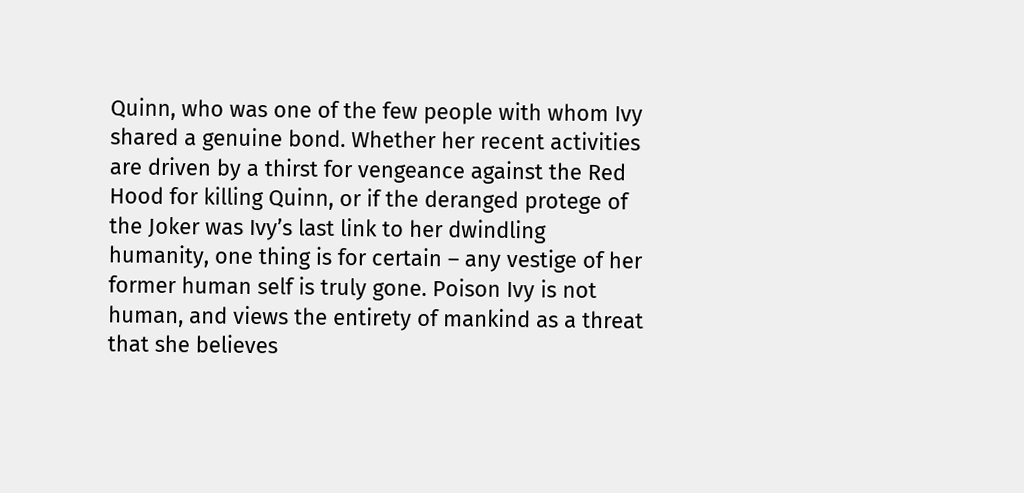Quinn, who was one of the few people with whom Ivy shared a genuine bond. Whether her recent activities are driven by a thirst for vengeance against the Red Hood for killing Quinn, or if the deranged protege of the Joker was Ivy’s last link to her dwindling humanity, one thing is for certain – any vestige of her former human self is truly gone. Poison Ivy is not human, and views the entirety of mankind as a threat that she believes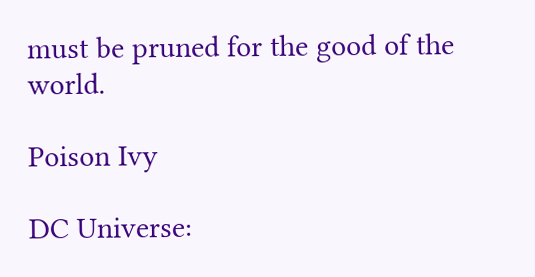must be pruned for the good of the world.

Poison Ivy

DC Universe: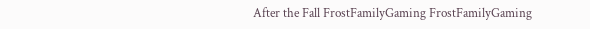After the Fall FrostFamilyGaming FrostFamilyGaming